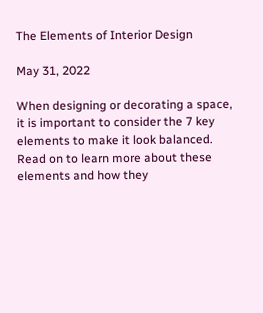The Elements of Interior Design

May 31, 2022

When designing or decorating a space, it is important to consider the 7 key elements to make it look balanced. Read on to learn more about these elements and how they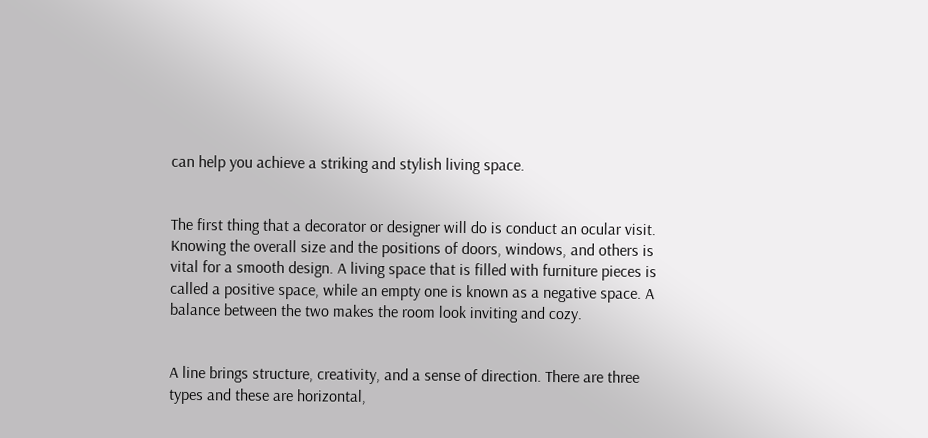can help you achieve a striking and stylish living space.


The first thing that a decorator or designer will do is conduct an ocular visit. Knowing the overall size and the positions of doors, windows, and others is vital for a smooth design. A living space that is filled with furniture pieces is called a positive space, while an empty one is known as a negative space. A balance between the two makes the room look inviting and cozy.


A line brings structure, creativity, and a sense of direction. There are three types and these are horizontal,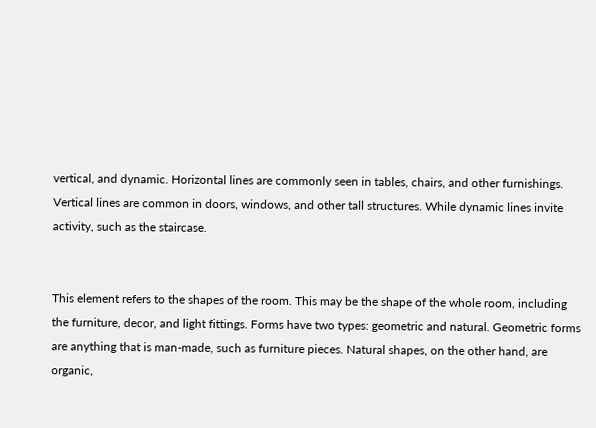vertical, and dynamic. Horizontal lines are commonly seen in tables, chairs, and other furnishings. Vertical lines are common in doors, windows, and other tall structures. While dynamic lines invite activity, such as the staircase.


This element refers to the shapes of the room. This may be the shape of the whole room, including the furniture, decor, and light fittings. Forms have two types: geometric and natural. Geometric forms are anything that is man-made, such as furniture pieces. Natural shapes, on the other hand, are organic,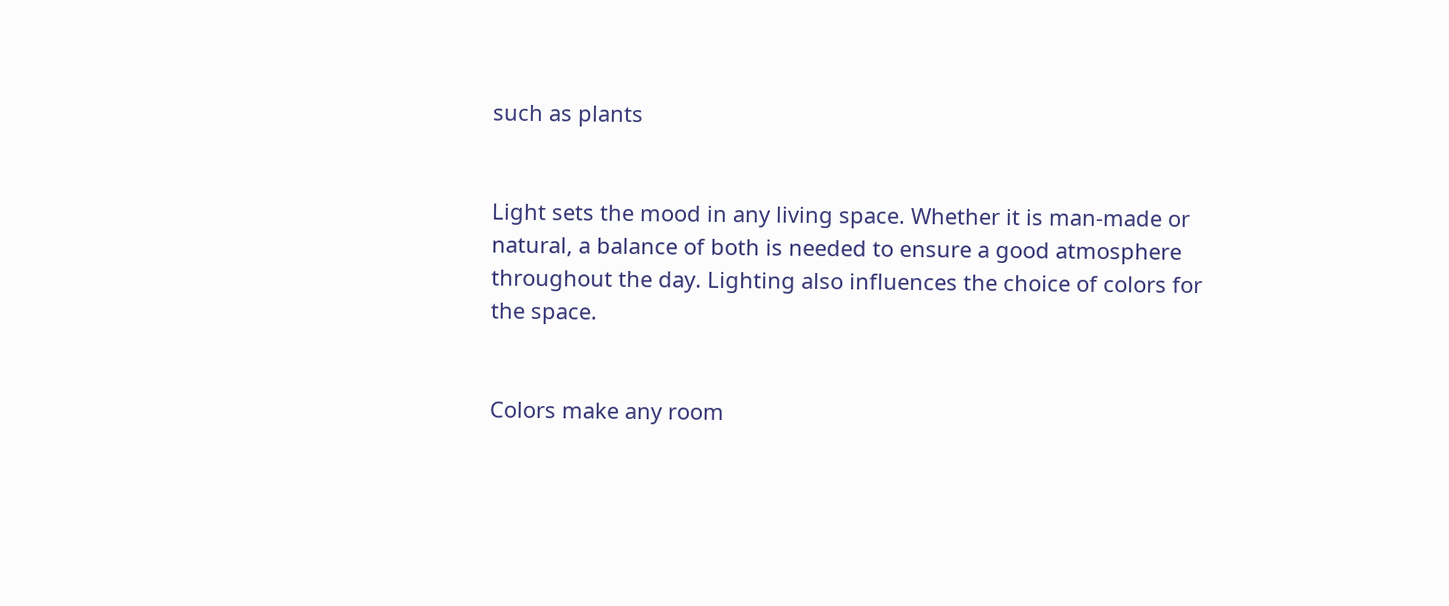such as plants


Light sets the mood in any living space. Whether it is man-made or natural, a balance of both is needed to ensure a good atmosphere throughout the day. Lighting also influences the choice of colors for the space.


Colors make any room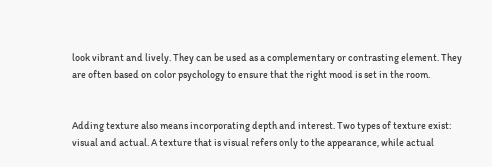look vibrant and lively. They can be used as a complementary or contrasting element. They are often based on color psychology to ensure that the right mood is set in the room.


Adding texture also means incorporating depth and interest. Two types of texture exist: visual and actual. A texture that is visual refers only to the appearance, while actual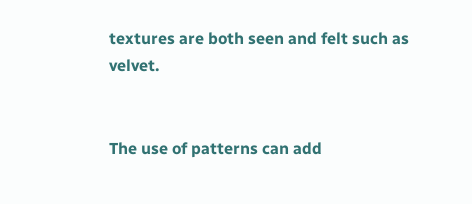textures are both seen and felt such as velvet.


The use of patterns can add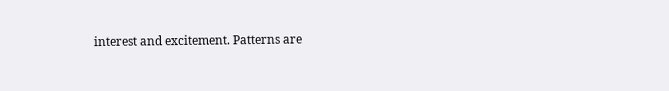interest and excitement. Patterns are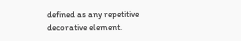defined as any repetitive decorative element.